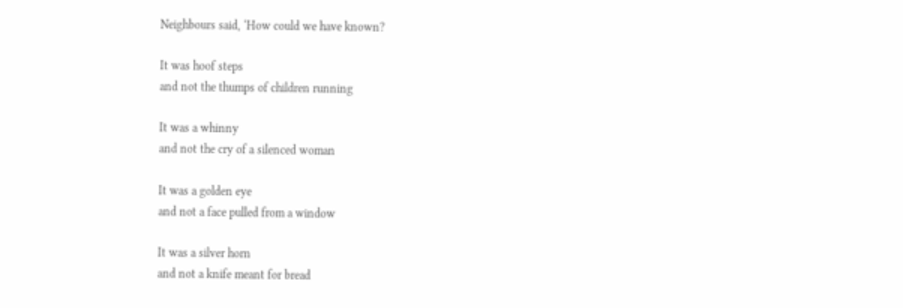Neighbours said, ‘How could we have known?

It was hoof steps
and not the thumps of children running

It was a whinny
and not the cry of a silenced woman

It was a golden eye
and not a face pulled from a window

It was a silver horn
and not a knife meant for bread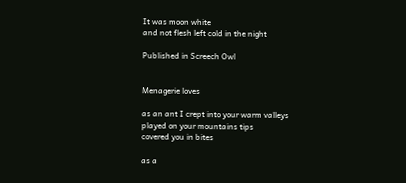It was moon white
and not flesh left cold in the night

Published in Screech Owl


Menagerie loves

as an ant I crept into your warm valleys
played on your mountains tips
covered you in bites

as a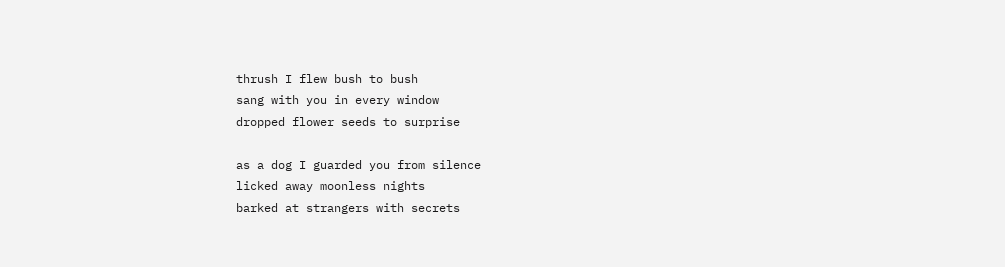thrush I flew bush to bush
sang with you in every window
dropped flower seeds to surprise

as a dog I guarded you from silence
licked away moonless nights
barked at strangers with secrets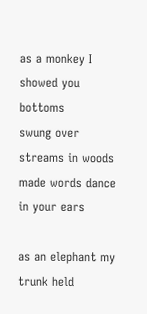as a monkey I showed you bottoms
swung over streams in woods
made words dance in your ears

as an elephant my trunk held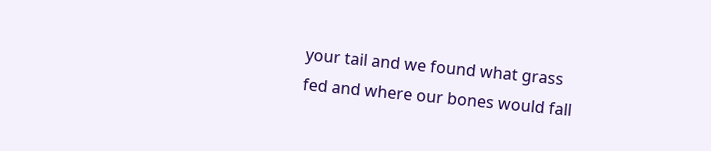your tail and we found what grass
fed and where our bones would fall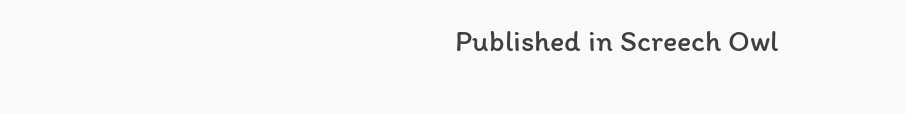Published in Screech Owl